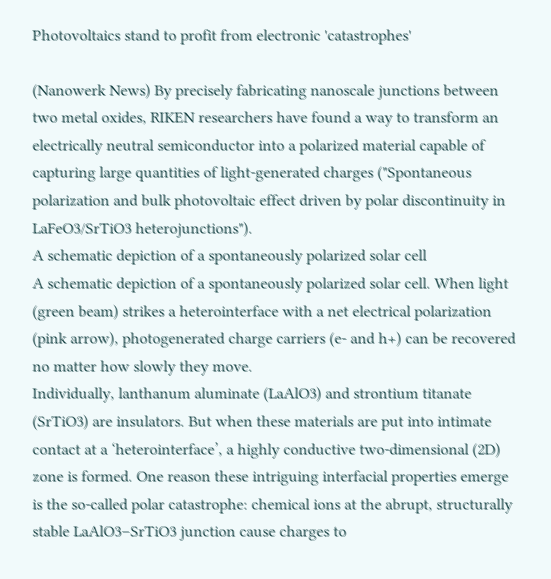Photovoltaics stand to profit from electronic 'catastrophes'

(Nanowerk News) By precisely fabricating nanoscale junctions between two metal oxides, RIKEN researchers have found a way to transform an electrically neutral semiconductor into a polarized material capable of capturing large quantities of light-generated charges ("Spontaneous polarization and bulk photovoltaic effect driven by polar discontinuity in LaFeO3/SrTiO3 heterojunctions").
A schematic depiction of a spontaneously polarized solar cell
A schematic depiction of a spontaneously polarized solar cell. When light (green beam) strikes a heterointerface with a net electrical polarization (pink arrow), photogenerated charge carriers (e- and h+) can be recovered no matter how slowly they move.
Individually, lanthanum aluminate (LaAlO3) and strontium titanate (SrTiO3) are insulators. But when these materials are put into intimate contact at a ‘heterointerface’, a highly conductive two-dimensional (2D) zone is formed. One reason these intriguing interfacial properties emerge is the so-called polar catastrophe: chemical ions at the abrupt, structurally stable LaAlO3–SrTiO3 junction cause charges to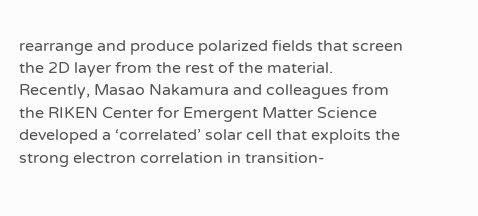rearrange and produce polarized fields that screen the 2D layer from the rest of the material.
Recently, Masao Nakamura and colleagues from the RIKEN Center for Emergent Matter Science developed a ‘correlated’ solar cell that exploits the strong electron correlation in transition-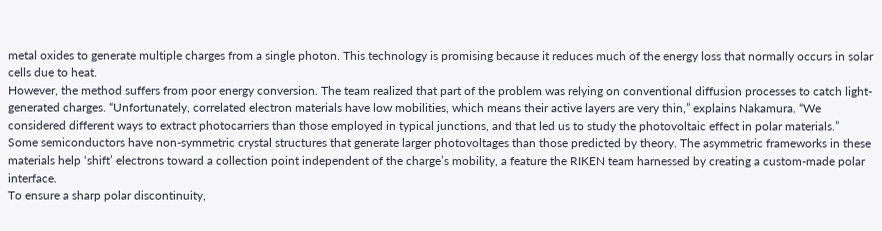metal oxides to generate multiple charges from a single photon. This technology is promising because it reduces much of the energy loss that normally occurs in solar cells due to heat.
However, the method suffers from poor energy conversion. The team realized that part of the problem was relying on conventional diffusion processes to catch light-generated charges. “Unfortunately, correlated electron materials have low mobilities, which means their active layers are very thin,” explains Nakamura. “We considered different ways to extract photocarriers than those employed in typical junctions, and that led us to study the photovoltaic effect in polar materials.”
Some semiconductors have non-symmetric crystal structures that generate larger photovoltages than those predicted by theory. The asymmetric frameworks in these materials help ‘shift’ electrons toward a collection point independent of the charge’s mobility, a feature the RIKEN team harnessed by creating a custom-made polar interface.
To ensure a sharp polar discontinuity,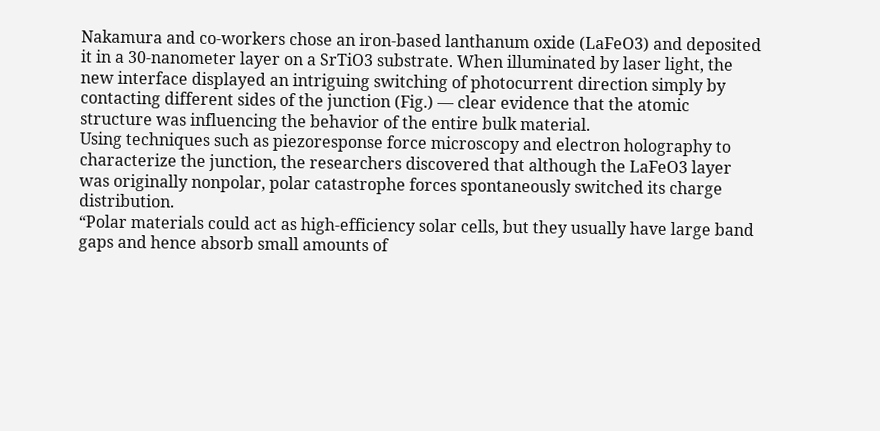Nakamura and co-workers chose an iron-based lanthanum oxide (LaFeO3) and deposited it in a 30-nanometer layer on a SrTiO3 substrate. When illuminated by laser light, the new interface displayed an intriguing switching of photocurrent direction simply by contacting different sides of the junction (Fig.) — clear evidence that the atomic structure was influencing the behavior of the entire bulk material.
Using techniques such as piezoresponse force microscopy and electron holography to characterize the junction, the researchers discovered that although the LaFeO3 layer was originally nonpolar, polar catastrophe forces spontaneously switched its charge distribution.
“Polar materials could act as high-efficiency solar cells, but they usually have large band gaps and hence absorb small amounts of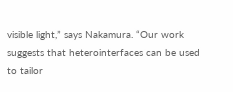visible light,” says Nakamura. “Our work suggests that heterointerfaces can be used to tailor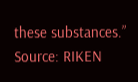these substances.”
Source: RIKEN